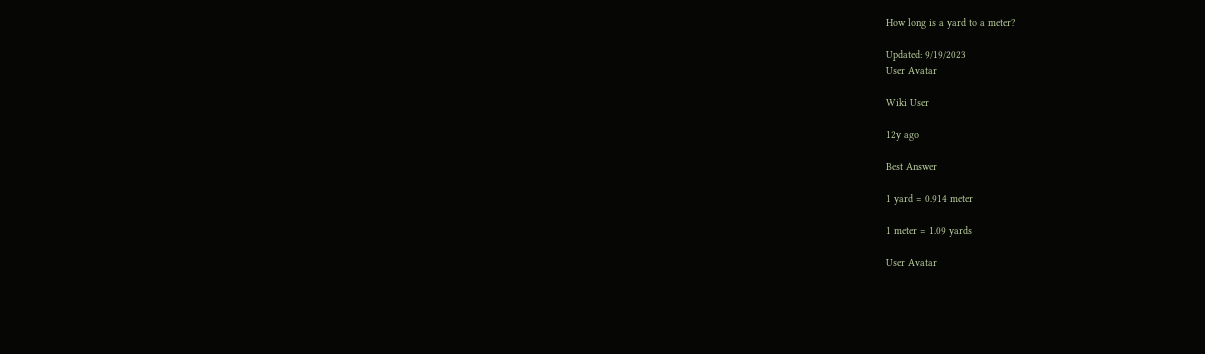How long is a yard to a meter?

Updated: 9/19/2023
User Avatar

Wiki User

12y ago

Best Answer

1 yard = 0.914 meter

1 meter = 1.09 yards

User Avatar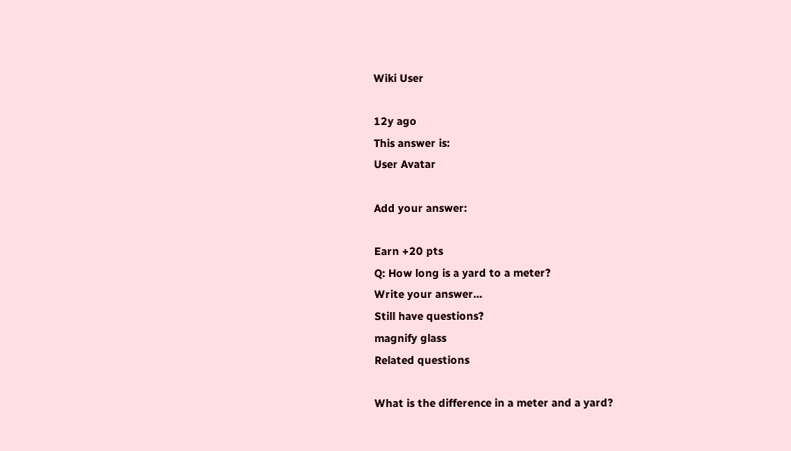Wiki User

12y ago
This answer is:
User Avatar

Add your answer:

Earn +20 pts
Q: How long is a yard to a meter?
Write your answer...
Still have questions?
magnify glass
Related questions

What is the difference in a meter and a yard?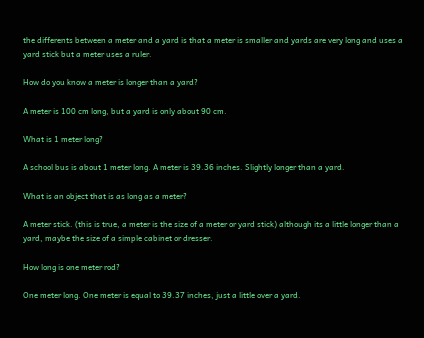the differents between a meter and a yard is that a meter is smaller and yards are very long and uses a yard stick but a meter uses a ruler.

How do you know a meter is longer than a yard?

A meter is 100 cm long, but a yard is only about 90 cm.

What is 1 meter long?

A school bus is about 1 meter long. A meter is 39.36 inches. Slightly longer than a yard.

What is an object that is as long as a meter?

A meter stick. (this is true, a meter is the size of a meter or yard stick) although its a little longer than a yard, maybe the size of a simple cabinet or dresser.

How long is one meter rod?

One meter long. One meter is equal to 39.37 inches, just a little over a yard.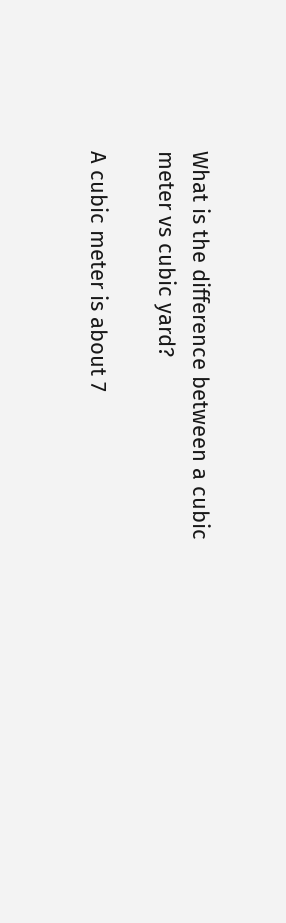What is the difference between a cubic meter vs cubic yard?

A cubic meter is about 7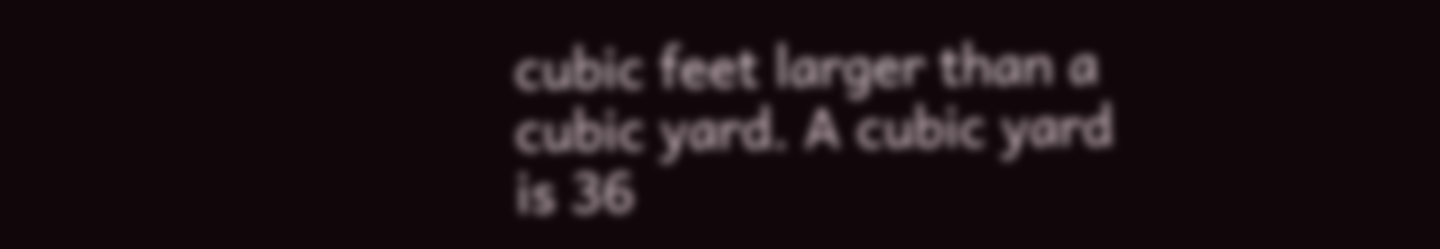cubic feet larger than a cubic yard. A cubic yard is 36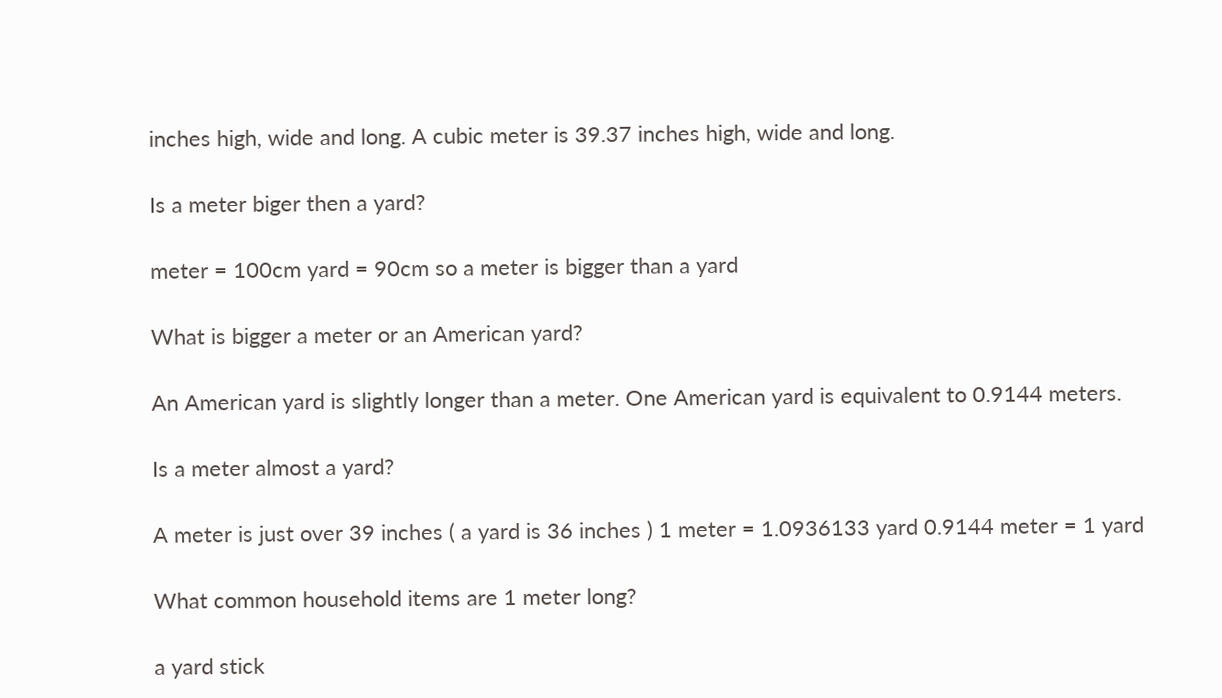inches high, wide and long. A cubic meter is 39.37 inches high, wide and long.

Is a meter biger then a yard?

meter = 100cm yard = 90cm so a meter is bigger than a yard

What is bigger a meter or an American yard?

An American yard is slightly longer than a meter. One American yard is equivalent to 0.9144 meters.

Is a meter almost a yard?

A meter is just over 39 inches ( a yard is 36 inches ) 1 meter = 1.0936133 yard 0.9144 meter = 1 yard

What common household items are 1 meter long?

a yard stick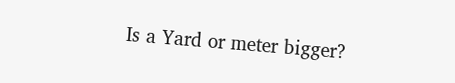Is a Yard or meter bigger?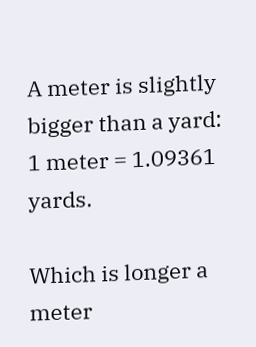A meter is slightly bigger than a yard: 1 meter = 1.09361 yards.

Which is longer a meter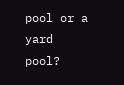pool or a yard pool?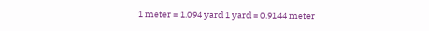1 meter = 1.094 yard 1 yard = 0.9144 meter